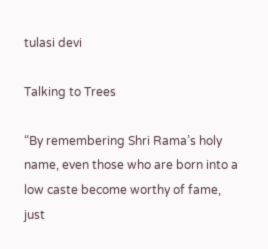tulasi devi

Talking to Trees

“By remembering Shri Rama’s holy name, even those who are born into a low caste become worthy of fame, just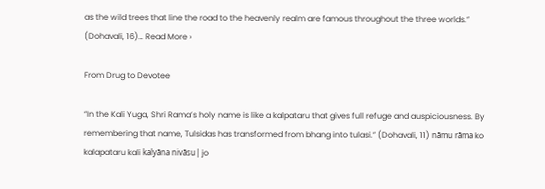as the wild trees that line the road to the heavenly realm are famous throughout the three worlds.” (Dohavali, 16)… Read More ›

From Drug to Devotee

“In the Kali Yuga, Shri Rama’s holy name is like a kalpataru that gives full refuge and auspiciousness. By remembering that name, Tulsidas has transformed from bhang into tulasi.” (Dohavali, 11) nāmu rāma ko kalapataru kali kalyāna nivāsu| jo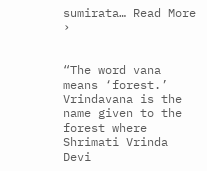sumirata… Read More ›


“The word vana means ‘forest.’ Vrindavana is the name given to the forest where Shrimati Vrinda Devi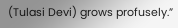(Tulasi Devi) grows profusely.”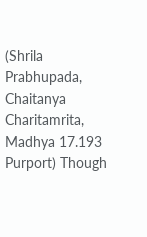(Shrila Prabhupada, Chaitanya Charitamrita, Madhya 17.193 Purport) Though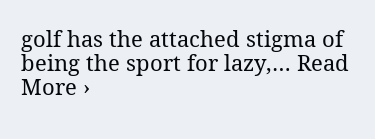golf has the attached stigma of being the sport for lazy,… Read More ›